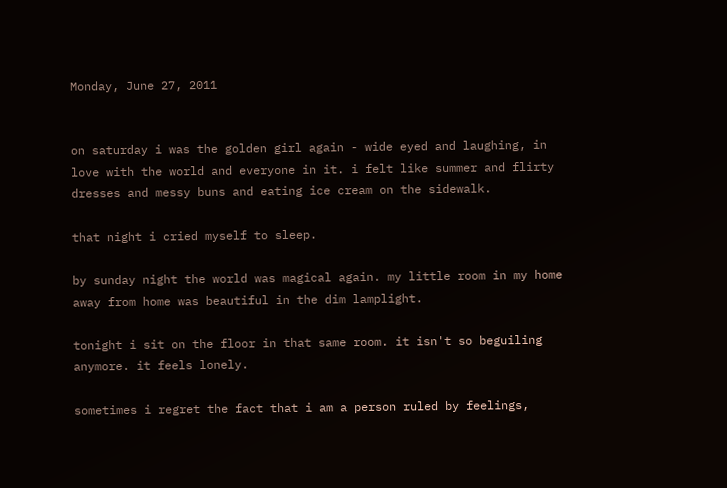Monday, June 27, 2011


on saturday i was the golden girl again - wide eyed and laughing, in love with the world and everyone in it. i felt like summer and flirty dresses and messy buns and eating ice cream on the sidewalk.

that night i cried myself to sleep.

by sunday night the world was magical again. my little room in my home away from home was beautiful in the dim lamplight.

tonight i sit on the floor in that same room. it isn't so beguiling anymore. it feels lonely.

sometimes i regret the fact that i am a person ruled by feelings,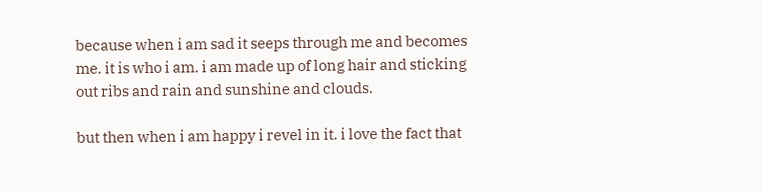because when i am sad it seeps through me and becomes me. it is who i am. i am made up of long hair and sticking out ribs and rain and sunshine and clouds.

but then when i am happy i revel in it. i love the fact that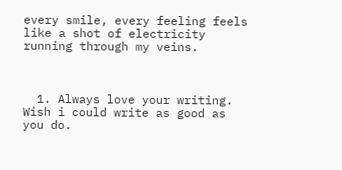every smile, every feeling feels like a shot of electricity running through my veins.



  1. Always love your writing. Wish i could write as good as you do.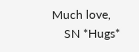Much love,
    SN *Hugs*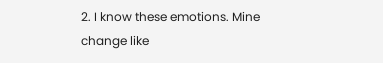2. I know these emotions. Mine change like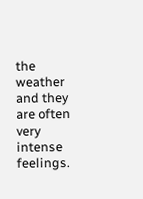the weather and they are often very intense feelings.